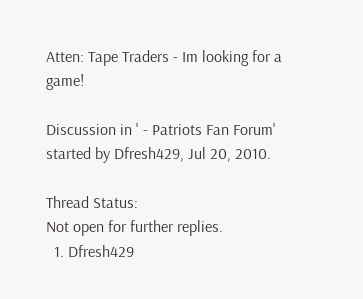Atten: Tape Traders - Im looking for a game!

Discussion in ' - Patriots Fan Forum' started by Dfresh429, Jul 20, 2010.

Thread Status:
Not open for further replies.
  1. Dfresh429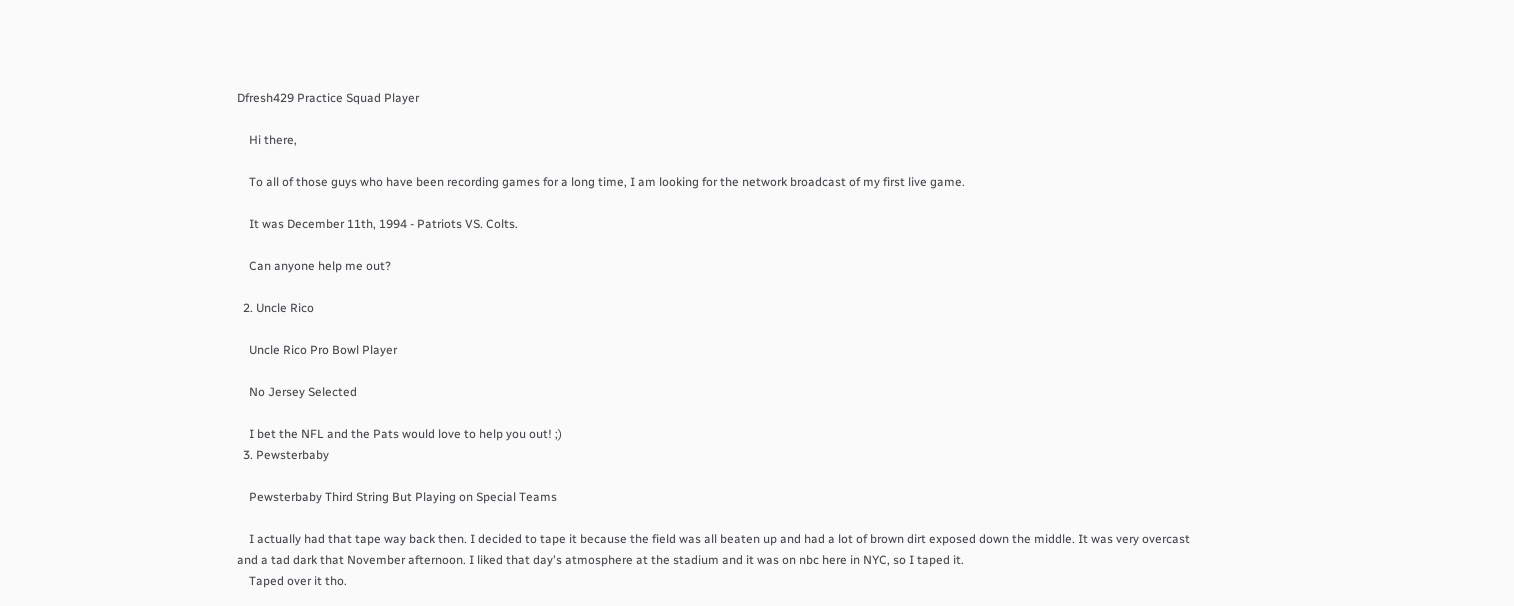Dfresh429 Practice Squad Player

    Hi there,

    To all of those guys who have been recording games for a long time, I am looking for the network broadcast of my first live game.

    It was December 11th, 1994 - Patriots VS. Colts.

    Can anyone help me out?

  2. Uncle Rico

    Uncle Rico Pro Bowl Player

    No Jersey Selected

    I bet the NFL and the Pats would love to help you out! ;)
  3. Pewsterbaby

    Pewsterbaby Third String But Playing on Special Teams

    I actually had that tape way back then. I decided to tape it because the field was all beaten up and had a lot of brown dirt exposed down the middle. It was very overcast and a tad dark that November afternoon. I liked that day's atmosphere at the stadium and it was on nbc here in NYC, so I taped it.
    Taped over it tho.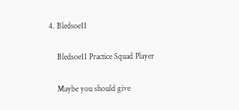4. Bledsoe11

    Bledsoe11 Practice Squad Player

    Maybe you should give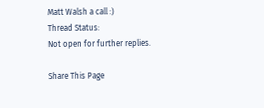Matt Walsh a call :)
Thread Status:
Not open for further replies.

Share This Page